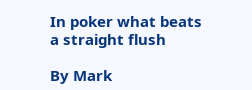In poker what beats a straight flush

By Mark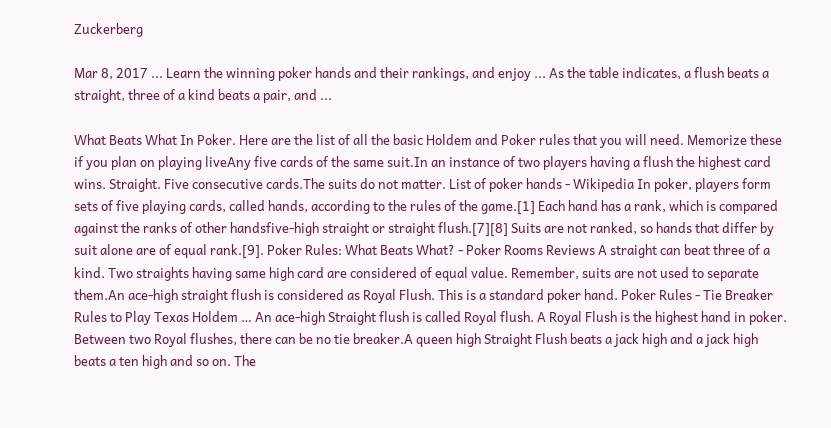Zuckerberg

Mar 8, 2017 ... Learn the winning poker hands and their rankings, and enjoy ... As the table indicates, a flush beats a straight, three of a kind beats a pair, and ...

What Beats What In Poker. Here are the list of all the basic Holdem and Poker rules that you will need. Memorize these if you plan on playing liveAny five cards of the same suit.In an instance of two players having a flush the highest card wins. Straight. Five consecutive cards.The suits do not matter. List of poker hands - Wikipedia In poker, players form sets of five playing cards, called hands, according to the rules of the game.[1] Each hand has a rank, which is compared against the ranks of other handsfive-high straight or straight flush.[7][8] Suits are not ranked, so hands that differ by suit alone are of equal rank.[9]. Poker Rules: What Beats What? - Poker Rooms Reviews A straight can beat three of a kind. Two straights having same high card are considered of equal value. Remember, suits are not used to separate them.An ace-high straight flush is considered as Royal Flush. This is a standard poker hand. Poker Rules - Tie Breaker Rules to Play Texas Holdem … An ace-high Straight flush is called Royal flush. A Royal Flush is the highest hand in poker. Between two Royal flushes, there can be no tie breaker.A queen high Straight Flush beats a jack high and a jack high beats a ten high and so on. The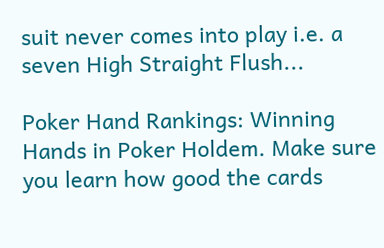suit never comes into play i.e. a seven High Straight Flush...

Poker Hand Rankings: Winning Hands in Poker Holdem. Make sure you learn how good the cards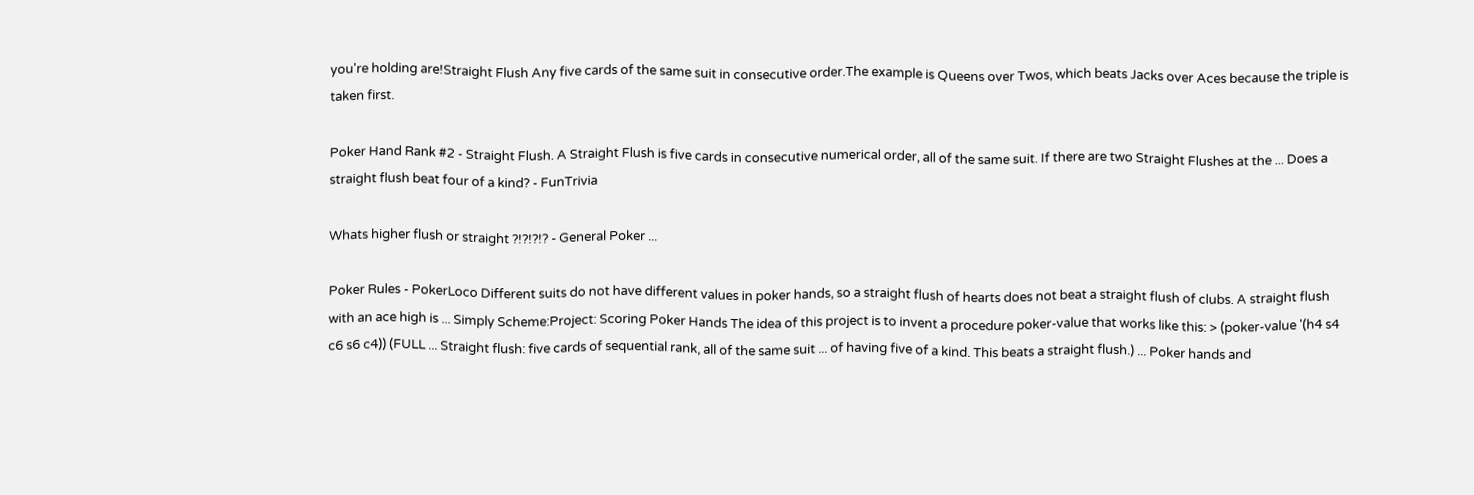you're holding are!Straight Flush Any five cards of the same suit in consecutive order.The example is Queens over Twos, which beats Jacks over Aces because the triple is taken first.

Poker Hand Rank #2 - Straight Flush. A Straight Flush is five cards in consecutive numerical order, all of the same suit. If there are two Straight Flushes at the ... Does a straight flush beat four of a kind? - FunTrivia

Whats higher flush or straight ?!?!?!? - General Poker ...

Poker Rules - PokerLoco Different suits do not have different values in poker hands, so a straight flush of hearts does not beat a straight flush of clubs. A straight flush with an ace high is ... Simply Scheme:Project: Scoring Poker Hands The idea of this project is to invent a procedure poker-value that works like this: > (poker-value '(h4 s4 c6 s6 c4)) (FULL ... Straight flush: five cards of sequential rank, all of the same suit ... of having five of a kind. This beats a straight flush.) ... Poker hands and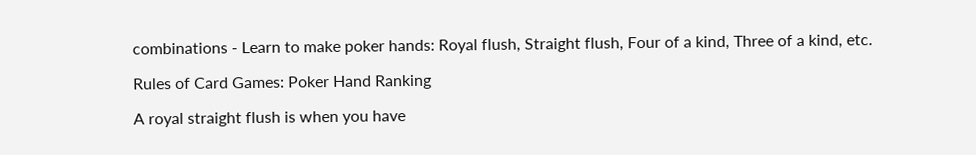combinations - Learn to make poker hands: Royal flush, Straight flush, Four of a kind, Three of a kind, etc.

Rules of Card Games: Poker Hand Ranking

A royal straight flush is when you have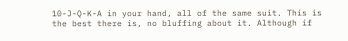10-J-Q-K-A in your hand, all of the same suit. This is the best there is, no bluffing about it. Although if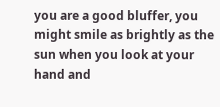you are a good bluffer, you might smile as brightly as the sun when you look at your hand and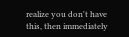realize you don't have this, then immediately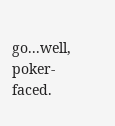go...well, poker-faced.